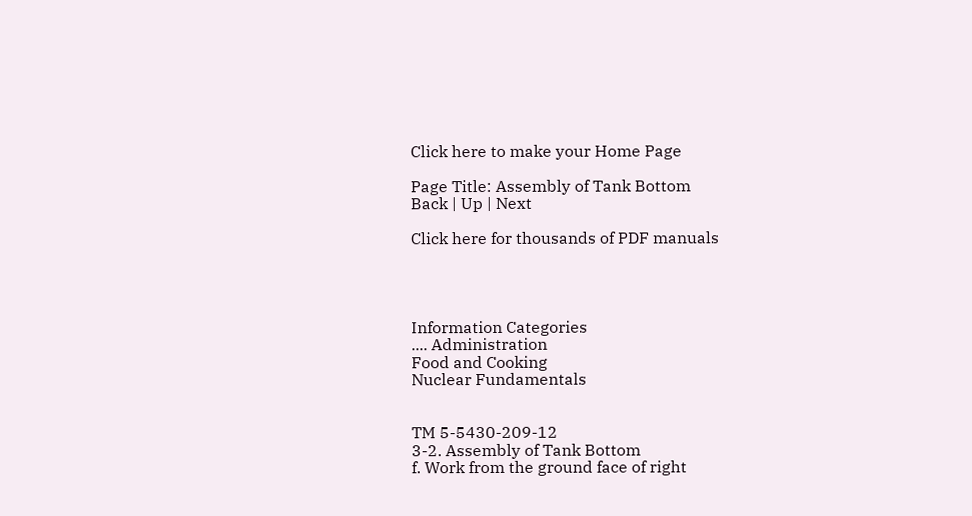Click here to make your Home Page

Page Title: Assembly of Tank Bottom
Back | Up | Next

Click here for thousands of PDF manuals




Information Categories
.... Administration
Food and Cooking
Nuclear Fundamentals


TM 5-5430-209-12
3-2. Assembly of Tank Bottom
f. Work from the ground face of right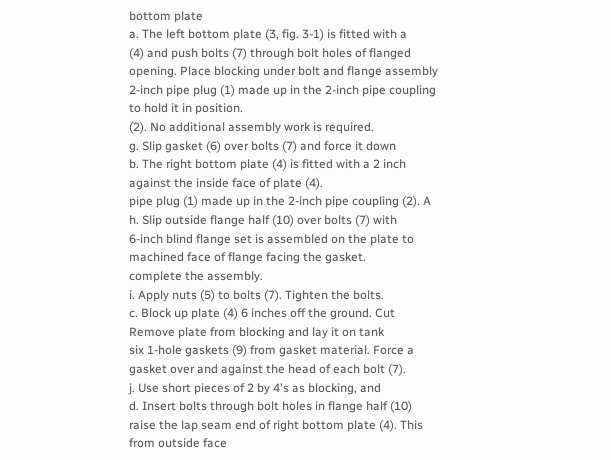bottom plate
a. The left bottom plate (3, fig. 3-1) is fitted with a
(4) and push bolts (7) through bolt holes of flanged
opening. Place blocking under bolt and flange assembly
2-inch pipe plug (1) made up in the 2-inch pipe coupling
to hold it in position.
(2). No additional assembly work is required.
g. Slip gasket (6) over bolts (7) and force it down
b. The right bottom plate (4) is fitted with a 2 inch
against the inside face of plate (4).
pipe plug (1) made up in the 2-inch pipe coupling (2). A
h. Slip outside flange half (10) over bolts (7) with
6-inch blind flange set is assembled on the plate to
machined face of flange facing the gasket.
complete the assembly.
i. Apply nuts (5) to bolts (7). Tighten the bolts.
c. Block up plate (4) 6 inches off the ground. Cut
Remove plate from blocking and lay it on tank
six 1-hole gaskets (9) from gasket material. Force a
gasket over and against the head of each bolt (7).
j. Use short pieces of 2 by 4's as blocking, and
d. Insert bolts through bolt holes in flange half (10)
raise the lap seam end of right bottom plate (4). This
from outside face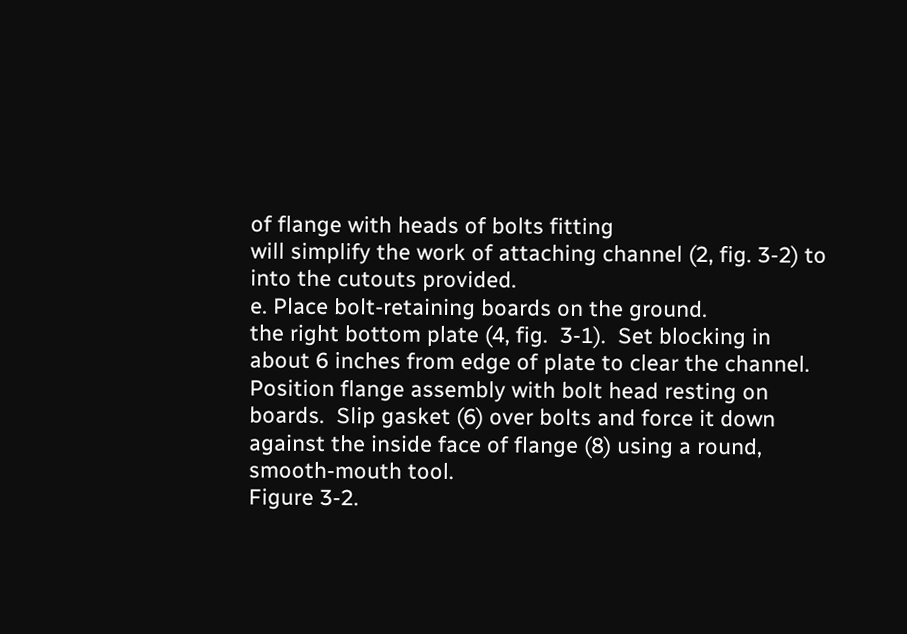of flange with heads of bolts fitting
will simplify the work of attaching channel (2, fig. 3-2) to
into the cutouts provided.
e. Place bolt-retaining boards on the ground.
the right bottom plate (4, fig.  3-1).  Set blocking in
about 6 inches from edge of plate to clear the channel.
Position flange assembly with bolt head resting on
boards.  Slip gasket (6) over bolts and force it down
against the inside face of flange (8) using a round,
smooth-mouth tool.
Figure 3-2.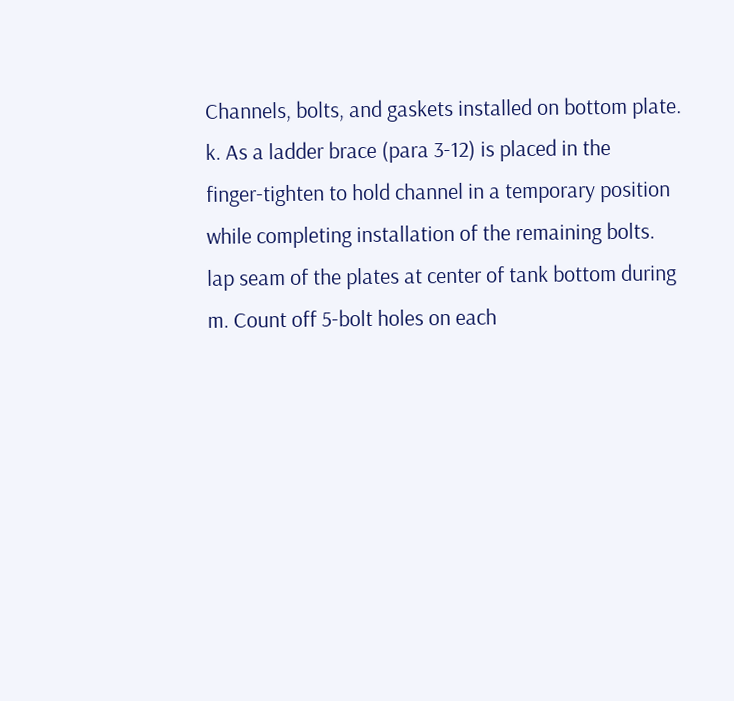Channels, bolts, and gaskets installed on bottom plate.
k. As a ladder brace (para 3-12) is placed in the
finger-tighten to hold channel in a temporary position
while completing installation of the remaining bolts.
lap seam of the plates at center of tank bottom during
m. Count off 5-bolt holes on each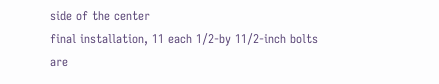side of the center
final installation, 11 each 1/2-by 11/2-inch bolts are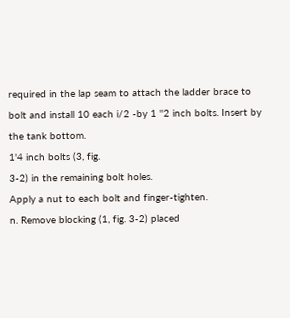required in the lap seam to attach the ladder brace to
bolt and install 10 each i/2 -by 1 ''2 inch bolts. Insert by
the tank bottom.
1'4 inch bolts (3, fig.
3-2) in the remaining bolt holes.
Apply a nut to each bolt and finger-tighten.
n. Remove blocking (1, fig. 3-2) placed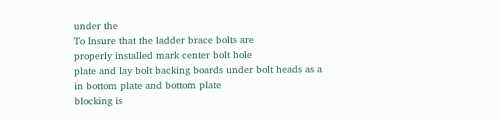under the
To Insure that the ladder brace bolts are
properly installed mark center bolt hole
plate and lay bolt backing boards under bolt heads as a
in bottom plate and bottom plate
blocking is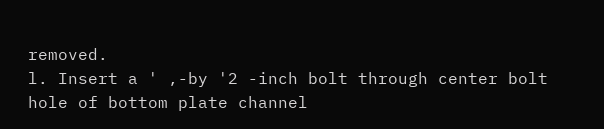removed.
l. Insert a ' ,-by '2 -inch bolt through center bolt
hole of bottom plate channel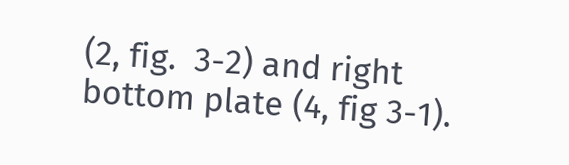(2, fig.  3-2) and right
bottom plate (4, fig 3-1).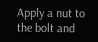Apply a nut to the bolt and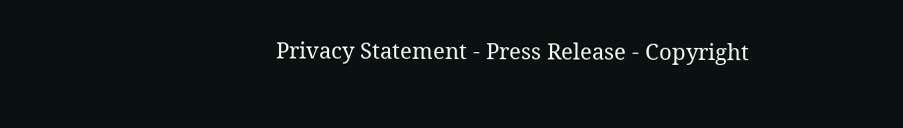Privacy Statement - Press Release - Copyright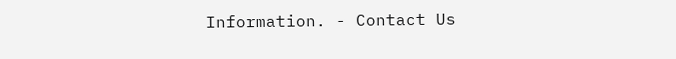Information. - Contact Us